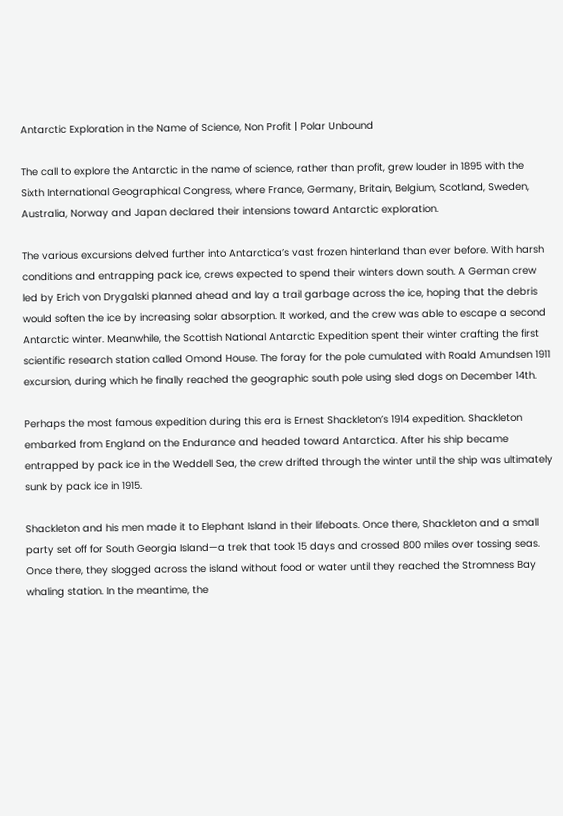Antarctic Exploration in the Name of Science, Non Profit | Polar Unbound

The call to explore the Antarctic in the name of science, rather than profit, grew louder in 1895 with the Sixth International Geographical Congress, where France, Germany, Britain, Belgium, Scotland, Sweden, Australia, Norway and Japan declared their intensions toward Antarctic exploration.

The various excursions delved further into Antarctica’s vast frozen hinterland than ever before. With harsh conditions and entrapping pack ice, crews expected to spend their winters down south. A German crew led by Erich von Drygalski planned ahead and lay a trail garbage across the ice, hoping that the debris would soften the ice by increasing solar absorption. It worked, and the crew was able to escape a second Antarctic winter. Meanwhile, the Scottish National Antarctic Expedition spent their winter crafting the first scientific research station called Omond House. The foray for the pole cumulated with Roald Amundsen 1911 excursion, during which he finally reached the geographic south pole using sled dogs on December 14th.

Perhaps the most famous expedition during this era is Ernest Shackleton’s 1914 expedition. Shackleton embarked from England on the Endurance and headed toward Antarctica. After his ship became entrapped by pack ice in the Weddell Sea, the crew drifted through the winter until the ship was ultimately sunk by pack ice in 1915.

Shackleton and his men made it to Elephant Island in their lifeboats. Once there, Shackleton and a small party set off for South Georgia Island—a trek that took 15 days and crossed 800 miles over tossing seas. Once there, they slogged across the island without food or water until they reached the Stromness Bay whaling station. In the meantime, the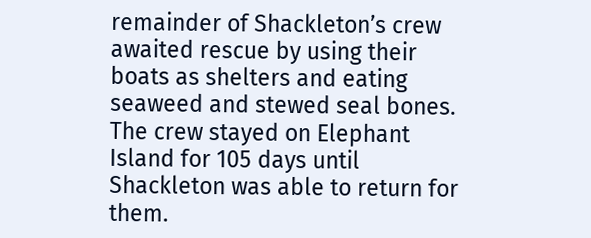remainder of Shackleton’s crew awaited rescue by using their boats as shelters and eating seaweed and stewed seal bones. The crew stayed on Elephant Island for 105 days until Shackleton was able to return for them.